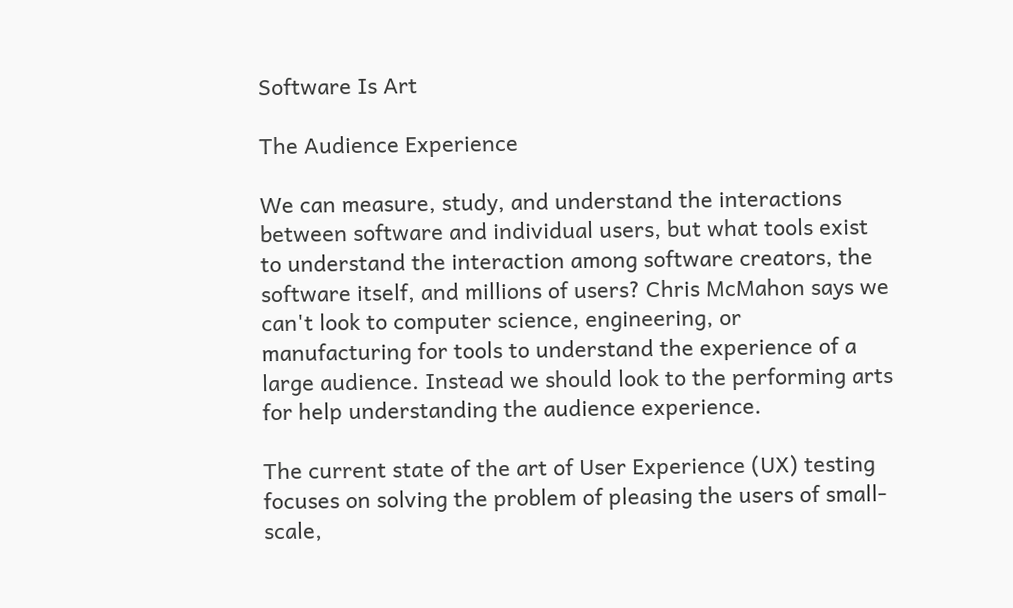Software Is Art

The Audience Experience

We can measure, study, and understand the interactions between software and individual users, but what tools exist to understand the interaction among software creators, the software itself, and millions of users? Chris McMahon says we can't look to computer science, engineering, or manufacturing for tools to understand the experience of a large audience. Instead we should look to the performing arts for help understanding the audience experience.

The current state of the art of User Experience (UX) testing focuses on solving the problem of pleasing the users of small-scale,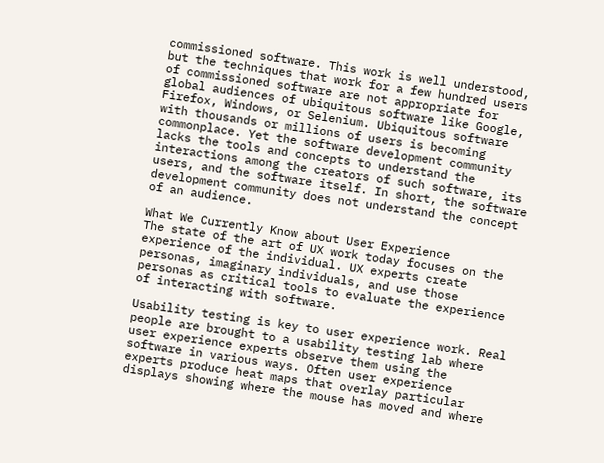commissioned software. This work is well understood, but the techniques that work for a few hundred users of commissioned software are not appropriate for global audiences of ubiquitous software like Google, Firefox, Windows, or Selenium. Ubiquitous software with thousands or millions of users is becoming commonplace. Yet the software development community lacks the tools and concepts to understand the interactions among the creators of such software, its users, and the software itself. In short, the software development community does not understand the concept of an audience.

What We Currently Know about User Experience
The state of the art of UX work today focuses on the experience of the individual. UX experts create personas, imaginary individuals, and use those personas as critical tools to evaluate the experience of interacting with software.

Usability testing is key to user experience work. Real people are brought to a usability testing lab where user experience experts observe them using the software in various ways. Often user experience experts produce heat maps that overlay particular displays showing where the mouse has moved and where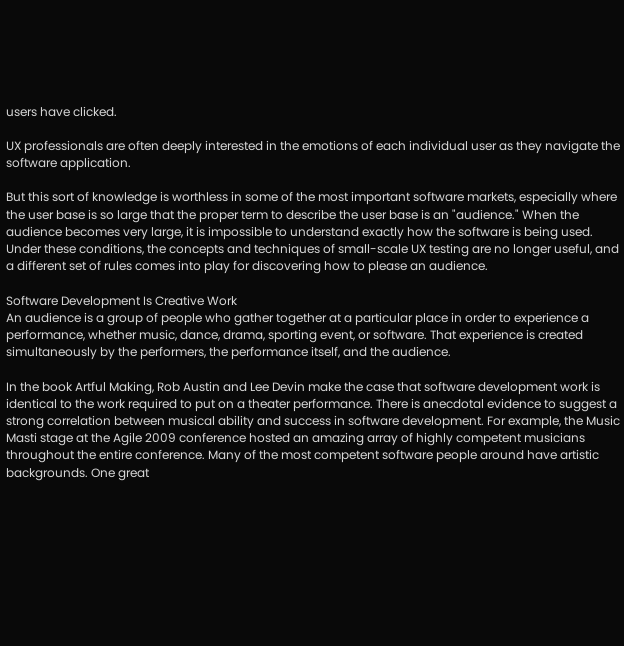users have clicked.

UX professionals are often deeply interested in the emotions of each individual user as they navigate the software application.

But this sort of knowledge is worthless in some of the most important software markets, especially where the user base is so large that the proper term to describe the user base is an "audience." When the audience becomes very large, it is impossible to understand exactly how the software is being used. Under these conditions, the concepts and techniques of small-scale UX testing are no longer useful, and a different set of rules comes into play for discovering how to please an audience.

Software Development Is Creative Work
An audience is a group of people who gather together at a particular place in order to experience a performance, whether music, dance, drama, sporting event, or software. That experience is created simultaneously by the performers, the performance itself, and the audience.

In the book Artful Making, Rob Austin and Lee Devin make the case that software development work is identical to the work required to put on a theater performance. There is anecdotal evidence to suggest a strong correlation between musical ability and success in software development. For example, the Music Masti stage at the Agile 2009 conference hosted an amazing array of highly competent musicians throughout the entire conference. Many of the most competent software people around have artistic backgrounds. One great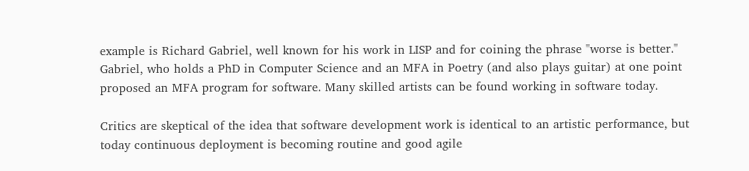example is Richard Gabriel, well known for his work in LISP and for coining the phrase "worse is better." Gabriel, who holds a PhD in Computer Science and an MFA in Poetry (and also plays guitar) at one point proposed an MFA program for software. Many skilled artists can be found working in software today.

Critics are skeptical of the idea that software development work is identical to an artistic performance, but today continuous deployment is becoming routine and good agile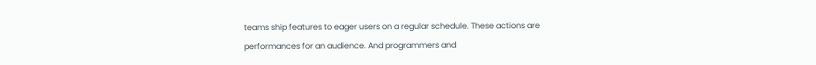teams ship features to eager users on a regular schedule. These actions are performances for an audience. And programmers and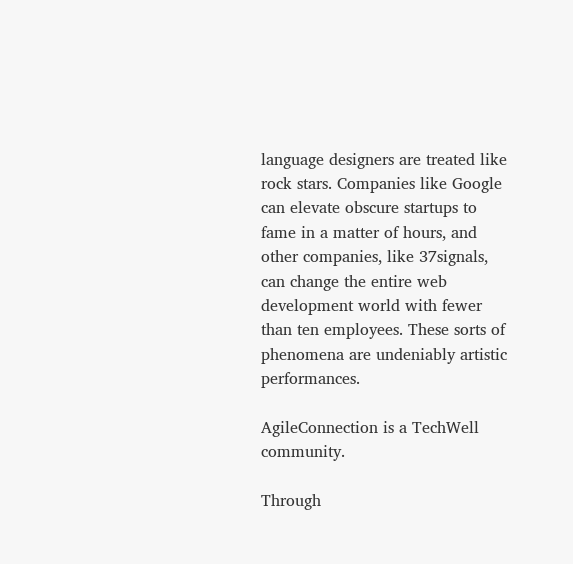language designers are treated like rock stars. Companies like Google can elevate obscure startups to fame in a matter of hours, and other companies, like 37signals, can change the entire web development world with fewer than ten employees. These sorts of phenomena are undeniably artistic performances.

AgileConnection is a TechWell community.

Through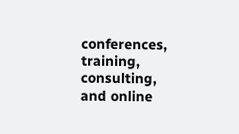conferences, training, consulting, and online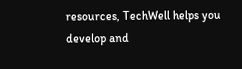resources, TechWell helps you develop and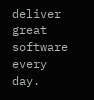deliver great software every day.